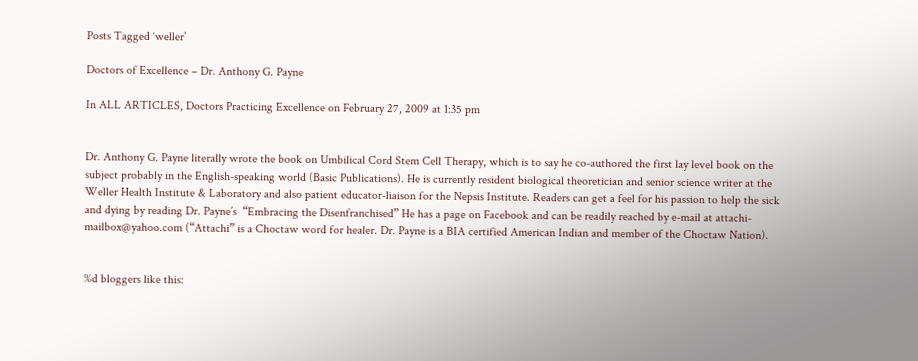Posts Tagged ‘weller’

Doctors of Excellence – Dr. Anthony G. Payne

In ALL ARTICLES, Doctors Practicing Excellence on February 27, 2009 at 1:35 pm


Dr. Anthony G. Payne literally wrote the book on Umbilical Cord Stem Cell Therapy, which is to say he co-authored the first lay level book on the subject probably in the English-speaking world (Basic Publications). He is currently resident biological theoretician and senior science writer at the Weller Health Institute & Laboratory and also patient educator-liaison for the Nepsis Institute. Readers can get a feel for his passion to help the sick and dying by reading Dr. Payne’s  “Embracing the Disenfranchised” He has a page on Facebook and can be readily reached by e-mail at attachi-mailbox@yahoo.com (“Attachi” is a Choctaw word for healer. Dr. Payne is a BIA certified American Indian and member of the Choctaw Nation).


%d bloggers like this: